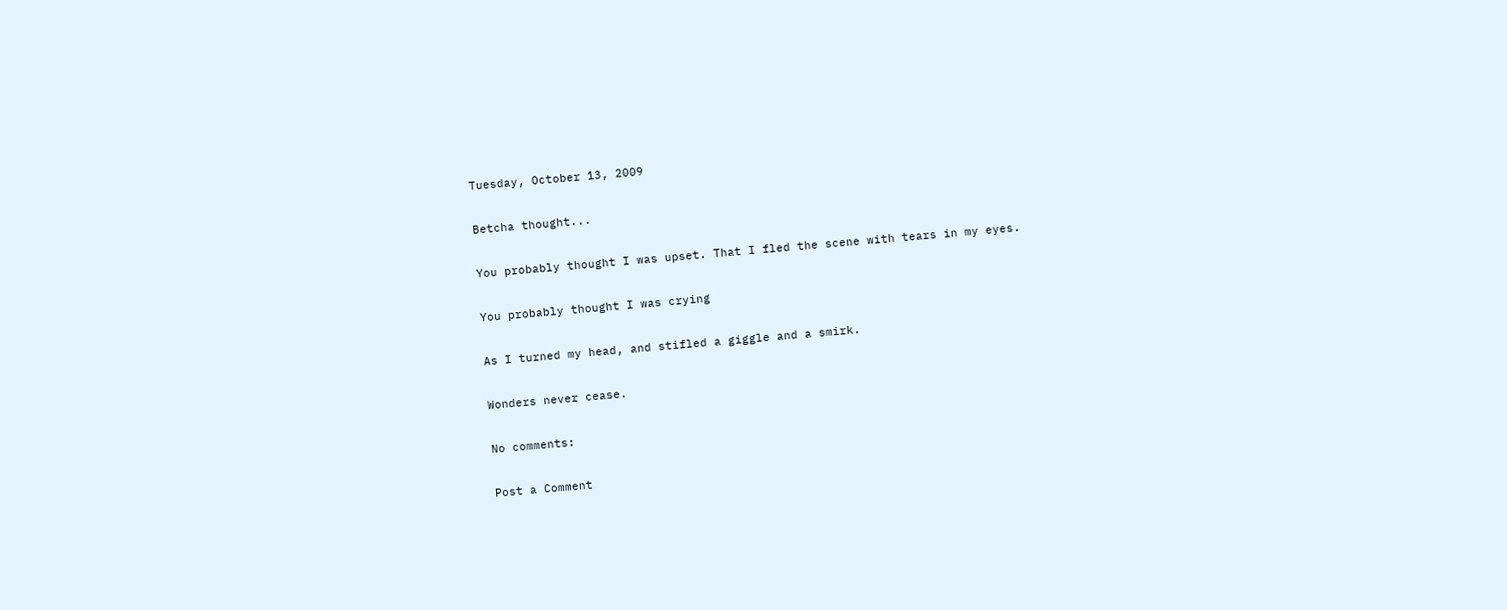Tuesday, October 13, 2009

Betcha thought...

You probably thought I was upset. That I fled the scene with tears in my eyes.

You probably thought I was crying

As I turned my head, and stifled a giggle and a smirk.

Wonders never cease.

No comments:

Post a Comment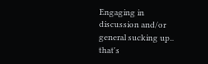Engaging in discussion and/or general sucking up.. that's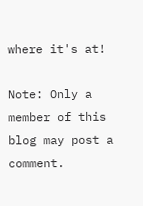where it's at!

Note: Only a member of this blog may post a comment.